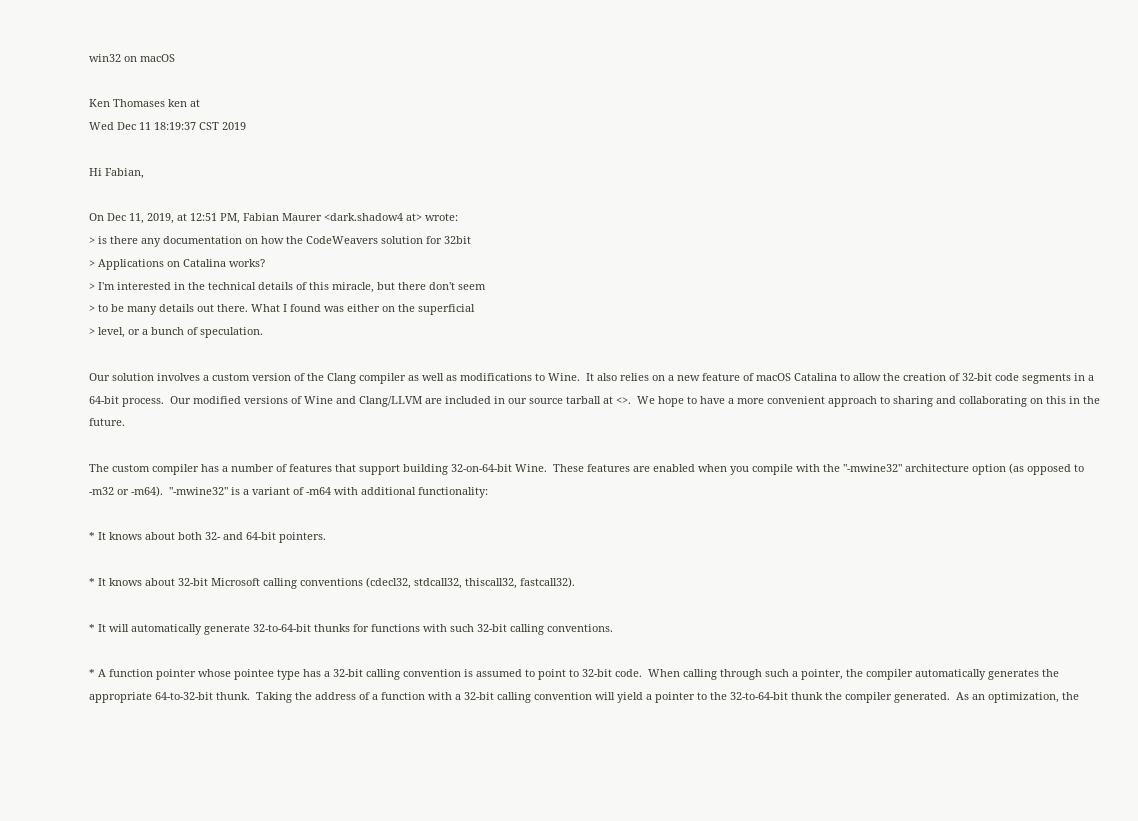win32 on macOS

Ken Thomases ken at
Wed Dec 11 18:19:37 CST 2019

Hi Fabian,

On Dec 11, 2019, at 12:51 PM, Fabian Maurer <dark.shadow4 at> wrote:
> is there any documentation on how the CodeWeavers solution for 32bit
> Applications on Catalina works?
> I'm interested in the technical details of this miracle, but there don't seem
> to be many details out there. What I found was either on the superficial
> level, or a bunch of speculation.

Our solution involves a custom version of the Clang compiler as well as modifications to Wine.  It also relies on a new feature of macOS Catalina to allow the creation of 32-bit code segments in a 64-bit process.  Our modified versions of Wine and Clang/LLVM are included in our source tarball at <>.  We hope to have a more convenient approach to sharing and collaborating on this in the future.

The custom compiler has a number of features that support building 32-on-64-bit Wine.  These features are enabled when you compile with the "-mwine32" architecture option (as opposed to -m32 or -m64).  "-mwine32" is a variant of -m64 with additional functionality:

* It knows about both 32- and 64-bit pointers.

* It knows about 32-bit Microsoft calling conventions (cdecl32, stdcall32, thiscall32, fastcall32).

* It will automatically generate 32-to-64-bit thunks for functions with such 32-bit calling conventions.

* A function pointer whose pointee type has a 32-bit calling convention is assumed to point to 32-bit code.  When calling through such a pointer, the compiler automatically generates the appropriate 64-to-32-bit thunk.  Taking the address of a function with a 32-bit calling convention will yield a pointer to the 32-to-64-bit thunk the compiler generated.  As an optimization, the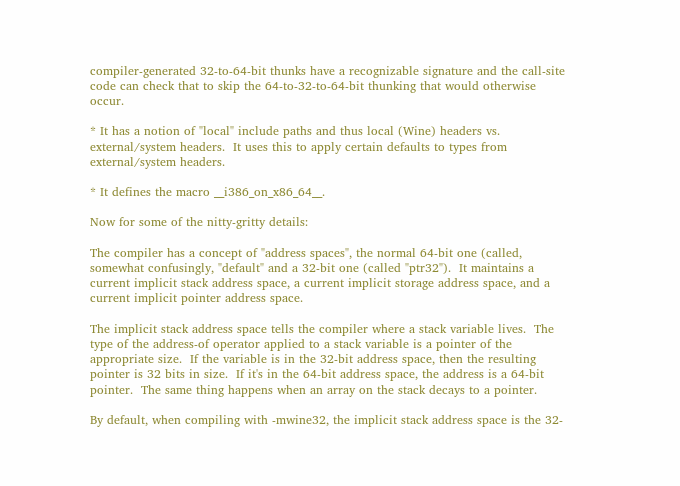compiler-generated 32-to-64-bit thunks have a recognizable signature and the call-site code can check that to skip the 64-to-32-to-64-bit thunking that would otherwise occur.

* It has a notion of "local" include paths and thus local (Wine) headers vs. external/system headers.  It uses this to apply certain defaults to types from external/system headers.

* It defines the macro __i386_on_x86_64__.

Now for some of the nitty-gritty details:

The compiler has a concept of "address spaces", the normal 64-bit one (called, somewhat confusingly, "default" and a 32-bit one (called "ptr32").  It maintains a current implicit stack address space, a current implicit storage address space, and a current implicit pointer address space.

The implicit stack address space tells the compiler where a stack variable lives.  The type of the address-of operator applied to a stack variable is a pointer of the appropriate size.  If the variable is in the 32-bit address space, then the resulting pointer is 32 bits in size.  If it's in the 64-bit address space, the address is a 64-bit pointer.  The same thing happens when an array on the stack decays to a pointer.

By default, when compiling with -mwine32, the implicit stack address space is the 32-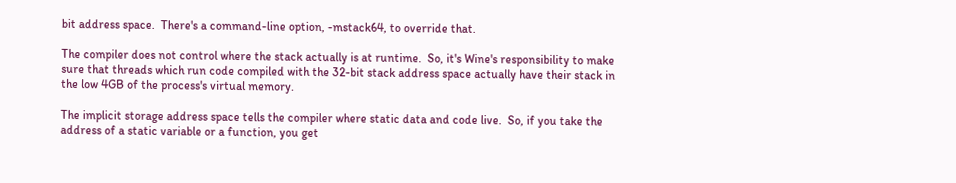bit address space.  There's a command-line option, -mstack64, to override that.

The compiler does not control where the stack actually is at runtime.  So, it's Wine's responsibility to make sure that threads which run code compiled with the 32-bit stack address space actually have their stack in the low 4GB of the process's virtual memory.

The implicit storage address space tells the compiler where static data and code live.  So, if you take the address of a static variable or a function, you get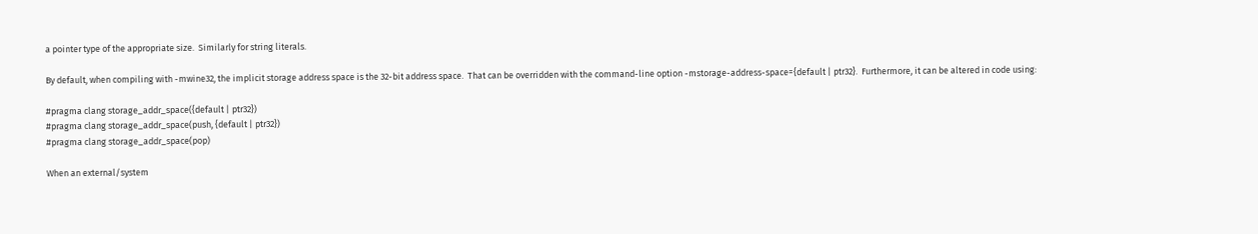a pointer type of the appropriate size.  Similarly for string literals.

By default, when compiling with -mwine32, the implicit storage address space is the 32-bit address space.  That can be overridden with the command-line option -mstorage-address-space={default | ptr32}.  Furthermore, it can be altered in code using:

#pragma clang storage_addr_space({default | ptr32})
#pragma clang storage_addr_space(push, {default | ptr32})
#pragma clang storage_addr_space(pop)

When an external/system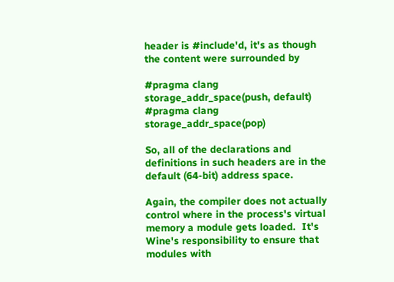header is #include'd, it's as though the content were surrounded by

#pragma clang storage_addr_space(push, default)
#pragma clang storage_addr_space(pop)

So, all of the declarations and definitions in such headers are in the default (64-bit) address space.

Again, the compiler does not actually control where in the process's virtual memory a module gets loaded.  It's Wine's responsibility to ensure that modules with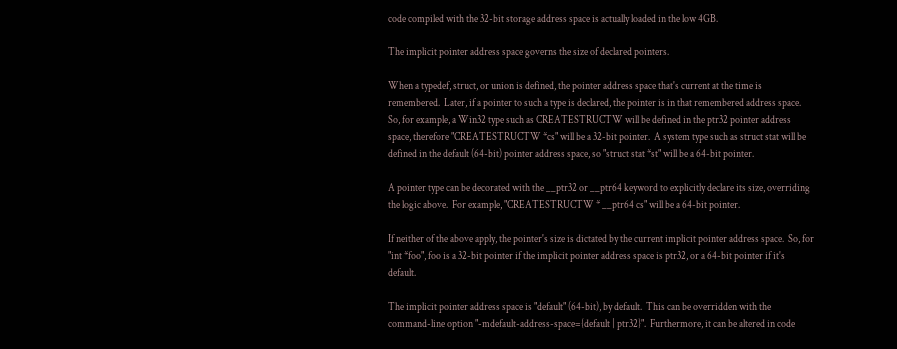code compiled with the 32-bit storage address space is actually loaded in the low 4GB.

The implicit pointer address space governs the size of declared pointers.

When a typedef, struct, or union is defined, the pointer address space that's current at the time is remembered.  Later, if a pointer to such a type is declared, the pointer is in that remembered address space.  So, for example, a Win32 type such as CREATESTRUCTW will be defined in the ptr32 pointer address space, therefore "CREATESTRUCTW *cs" will be a 32-bit pointer.  A system type such as struct stat will be defined in the default (64-bit) pointer address space, so "struct stat *st" will be a 64-bit pointer.

A pointer type can be decorated with the __ptr32 or __ptr64 keyword to explicitly declare its size, overriding the logic above.  For example, "CREATESTRUCTW * __ptr64 cs" will be a 64-bit pointer.

If neither of the above apply, the pointer's size is dictated by the current implicit pointer address space.  So, for "int *foo", foo is a 32-bit pointer if the implicit pointer address space is ptr32, or a 64-bit pointer if it's default.

The implicit pointer address space is "default" (64-bit), by default.  This can be overridden with the command-line option "-mdefault-address-space={default | ptr32}".  Furthermore, it can be altered in code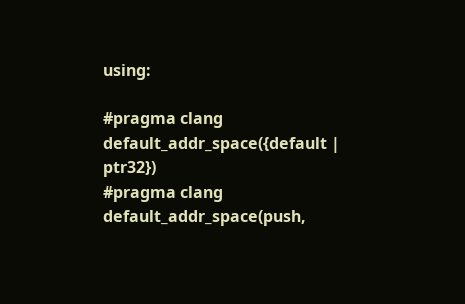using:

#pragma clang default_addr_space({default | ptr32})
#pragma clang default_addr_space(push,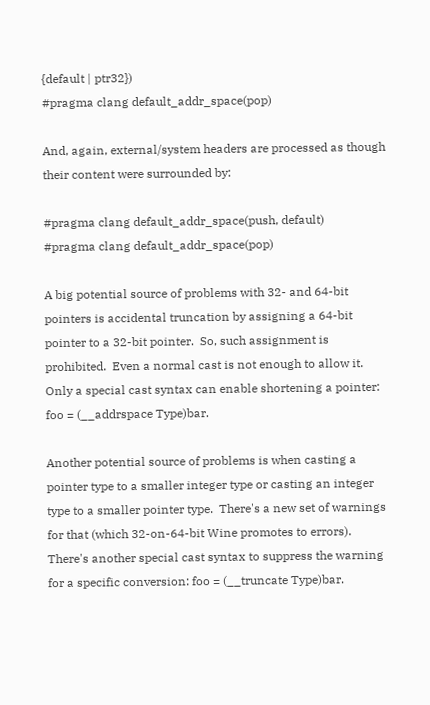{default | ptr32})
#pragma clang default_addr_space(pop)

And, again, external/system headers are processed as though their content were surrounded by:

#pragma clang default_addr_space(push, default)
#pragma clang default_addr_space(pop)

A big potential source of problems with 32- and 64-bit pointers is accidental truncation by assigning a 64-bit pointer to a 32-bit pointer.  So, such assignment is prohibited.  Even a normal cast is not enough to allow it.  Only a special cast syntax can enable shortening a pointer: foo = (__addrspace Type)bar.

Another potential source of problems is when casting a pointer type to a smaller integer type or casting an integer type to a smaller pointer type.  There's a new set of warnings for that (which 32-on-64-bit Wine promotes to errors).  There's another special cast syntax to suppress the warning for a specific conversion: foo = (__truncate Type)bar.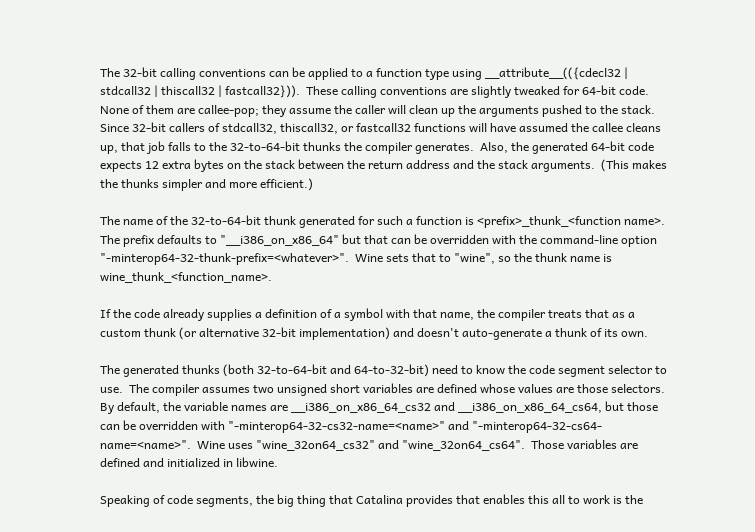The 32-bit calling conventions can be applied to a function type using __attribute__(({cdecl32 | stdcall32 | thiscall32 | fastcall32})).  These calling conventions are slightly tweaked for 64-bit code.  None of them are callee-pop; they assume the caller will clean up the arguments pushed to the stack.  Since 32-bit callers of stdcall32, thiscall32, or fastcall32 functions will have assumed the callee cleans up, that job falls to the 32-to-64-bit thunks the compiler generates.  Also, the generated 64-bit code expects 12 extra bytes on the stack between the return address and the stack arguments.  (This makes the thunks simpler and more efficient.)

The name of the 32-to-64-bit thunk generated for such a function is <prefix>_thunk_<function name>.  The prefix defaults to "__i386_on_x86_64" but that can be overridden with the command-line option "-minterop64-32-thunk-prefix=<whatever>".  Wine sets that to "wine", so the thunk name is wine_thunk_<function_name>.

If the code already supplies a definition of a symbol with that name, the compiler treats that as a custom thunk (or alternative 32-bit implementation) and doesn't auto-generate a thunk of its own.

The generated thunks (both 32-to-64-bit and 64-to-32-bit) need to know the code segment selector to use.  The compiler assumes two unsigned short variables are defined whose values are those selectors.  By default, the variable names are __i386_on_x86_64_cs32 and __i386_on_x86_64_cs64, but those can be overridden with "-minterop64-32-cs32-name=<name>" and "-minterop64-32-cs64-name=<name>".  Wine uses "wine_32on64_cs32" and "wine_32on64_cs64".  Those variables are defined and initialized in libwine.

Speaking of code segments, the big thing that Catalina provides that enables this all to work is the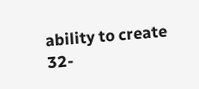ability to create 32-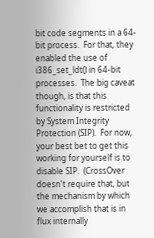bit code segments in a 64-bit process.  For that, they enabled the use of i386_set_ldt() in 64-bit processes.  The big caveat though, is that this functionality is restricted by System Integrity Protection (SIP).  For now, your best bet to get this working for yourself is to disable SIP.  (CrossOver doesn't require that, but the mechanism by which we accomplish that is in flux internally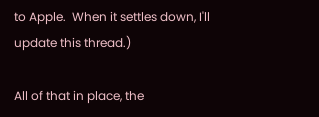to Apple.  When it settles down, I'll update this thread.)

All of that in place, the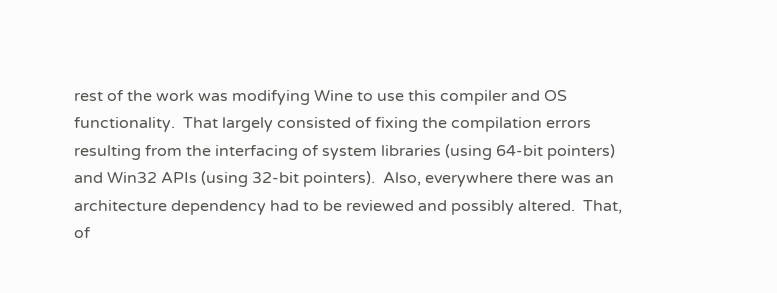rest of the work was modifying Wine to use this compiler and OS functionality.  That largely consisted of fixing the compilation errors resulting from the interfacing of system libraries (using 64-bit pointers) and Win32 APIs (using 32-bit pointers).  Also, everywhere there was an architecture dependency had to be reviewed and possibly altered.  That, of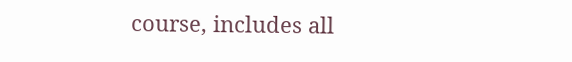course, includes all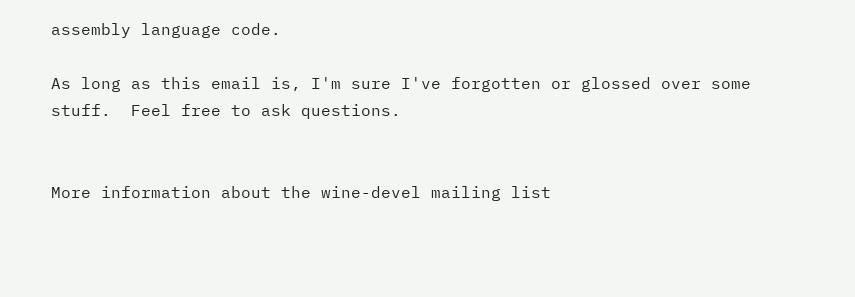assembly language code.

As long as this email is, I'm sure I've forgotten or glossed over some stuff.  Feel free to ask questions.


More information about the wine-devel mailing list